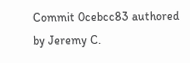Commit 0cebcc83 authored by Jeremy C.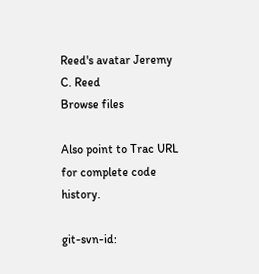Reed's avatar Jeremy C. Reed
Browse files

Also point to Trac URL for complete code history.

git-svn-id: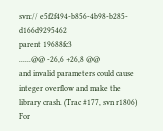svn:// e5f2f494-b856-4b98-b285-d166d9295462
parent 19688fc3
......@@ -26,6 +26,8 @@
and invalid parameters could cause integer overflow and make the
library crash. (Trac #177, svn r1806)
For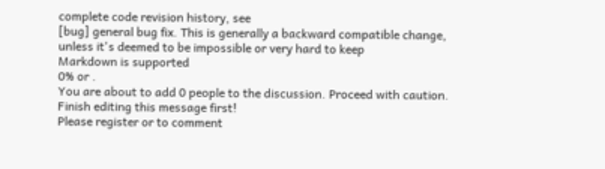complete code revision history, see
[bug] general bug fix. This is generally a backward compatible change,
unless it's deemed to be impossible or very hard to keep
Markdown is supported
0% or .
You are about to add 0 people to the discussion. Proceed with caution.
Finish editing this message first!
Please register or to comment